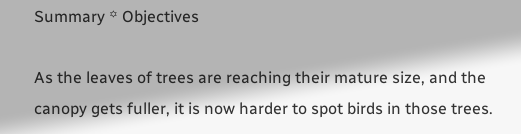Summary ꙳ Objectives

As the leaves of trees are reaching their mature size, and the canopy gets fuller, it is now harder to spot birds in those trees.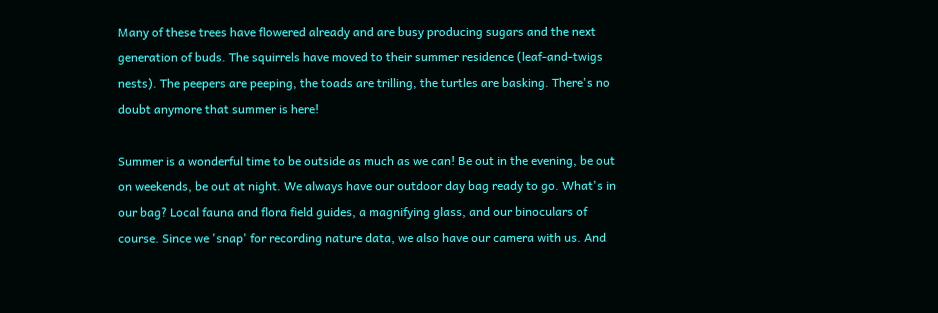Many of these trees have flowered already and are busy producing sugars and the next generation of buds. The squirrels have moved to their summer residence (leaf-and-twigs nests). The peepers are peeping, the toads are trilling, the turtles are basking. There's no doubt anymore that summer is here!

Summer is a wonderful time to be outside as much as we can! Be out in the evening, be out on weekends, be out at night. We always have our outdoor day bag ready to go. What's in our bag? Local fauna and flora field guides, a magnifying glass, and our binoculars of course. Since we 'snap' for recording nature data, we also have our camera with us. And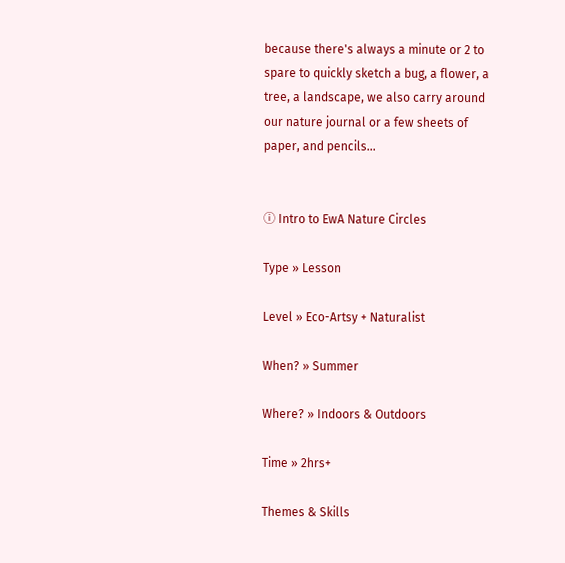because there's always a minute or 2 to spare to quickly sketch a bug, a flower, a tree, a landscape, we also carry around our nature journal or a few sheets of paper, and pencils...


ⓘ Intro to EwA Nature Circles

Type » Lesson

Level » Eco-Artsy + Naturalist

When? » Summer

Where? » Indoors & Outdoors

Time » 2hrs+

Themes & Skills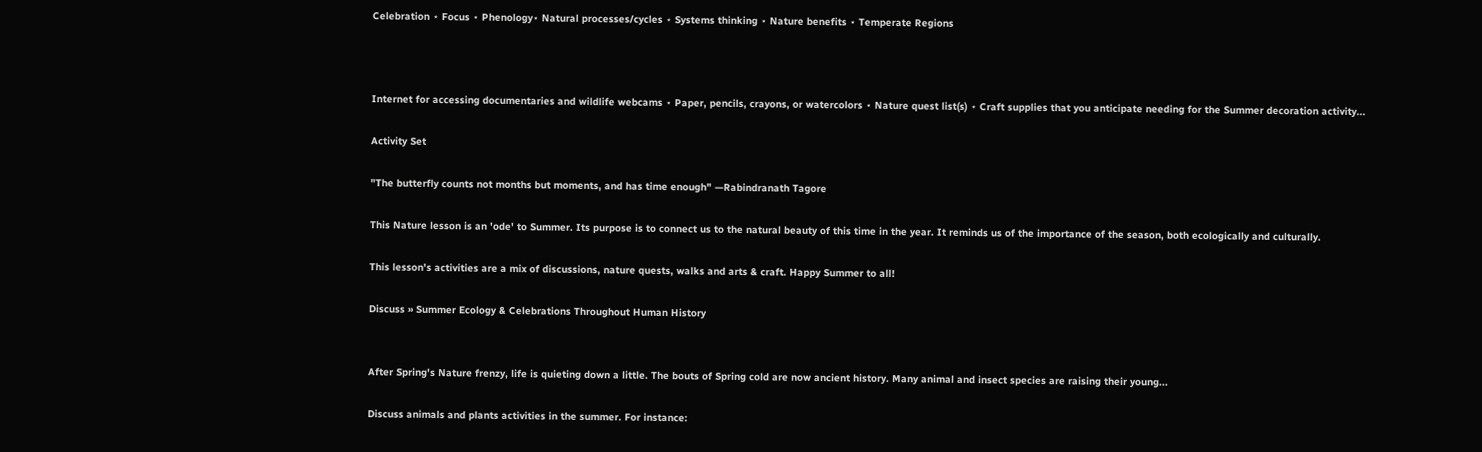Celebration ⋆ Focus ⋆ Phenology⋆ Natural processes/cycles ⋆ Systems thinking ⋆ Nature benefits ⋆ Temperate Regions



Internet for accessing documentaries and wildlife webcams ⋆ Paper, pencils, crayons, or watercolors ⋆ Nature quest list(s) ⋆ Craft supplies that you anticipate needing for the Summer decoration activity...

Activity Set

"The butterfly counts not months but moments, and has time enough" —Rabindranath Tagore

This Nature lesson is an 'ode' to Summer. Its purpose is to connect us to the natural beauty of this time in the year. It reminds us of the importance of the season, both ecologically and culturally.

This lesson's activities are a mix of discussions, nature quests, walks and arts & craft. Happy Summer to all!

Discuss » Summer Ecology & Celebrations Throughout Human History


After Spring's Nature frenzy, life is quieting down a little. The bouts of Spring cold are now ancient history. Many animal and insect species are raising their young...

Discuss animals and plants activities in the summer. For instance: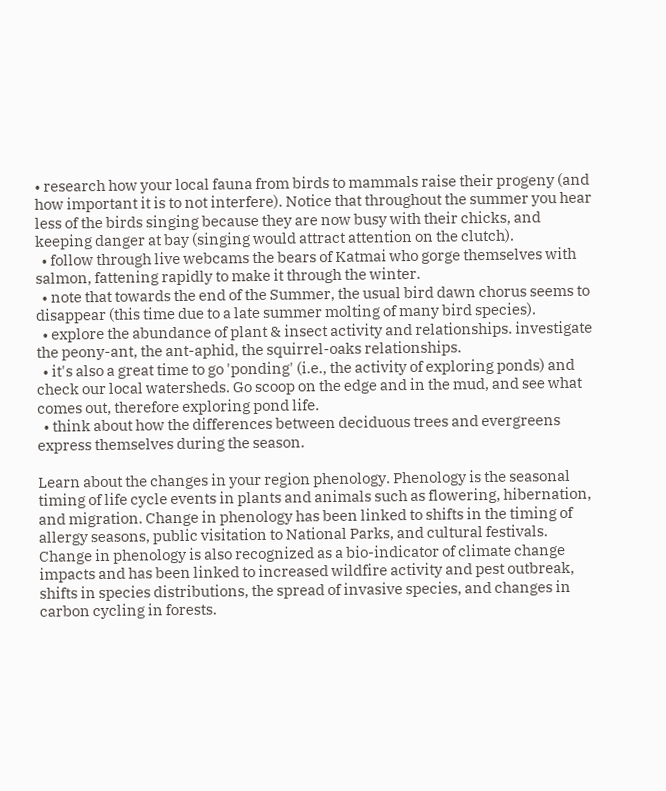• research how your local fauna from birds to mammals raise their progeny (and how important it is to not interfere). Notice that throughout the summer you hear less of the birds singing because they are now busy with their chicks, and keeping danger at bay (singing would attract attention on the clutch).
  • follow through live webcams the bears of Katmai who gorge themselves with salmon, fattening rapidly to make it through the winter.
  • note that towards the end of the Summer, the usual bird dawn chorus seems to disappear (this time due to a late summer molting of many bird species).
  • explore the abundance of plant & insect activity and relationships. investigate the peony-ant, the ant-aphid, the squirrel-oaks relationships.
  • it's also a great time to go 'ponding' (i.e., the activity of exploring ponds) and check our local watersheds. Go scoop on the edge and in the mud, and see what comes out, therefore exploring pond life.
  • think about how the differences between deciduous trees and evergreens express themselves during the season.

Learn about the changes in your region phenology. Phenology is the seasonal timing of life cycle events in plants and animals such as flowering, hibernation, and migration. Change in phenology has been linked to shifts in the timing of allergy seasons, public visitation to National Parks, and cultural festivals. Change in phenology is also recognized as a bio-indicator of climate change impacts and has been linked to increased wildfire activity and pest outbreak, shifts in species distributions, the spread of invasive species, and changes in carbon cycling in forests.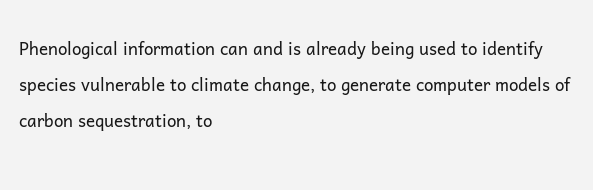Phenological information can and is already being used to identify species vulnerable to climate change, to generate computer models of carbon sequestration, to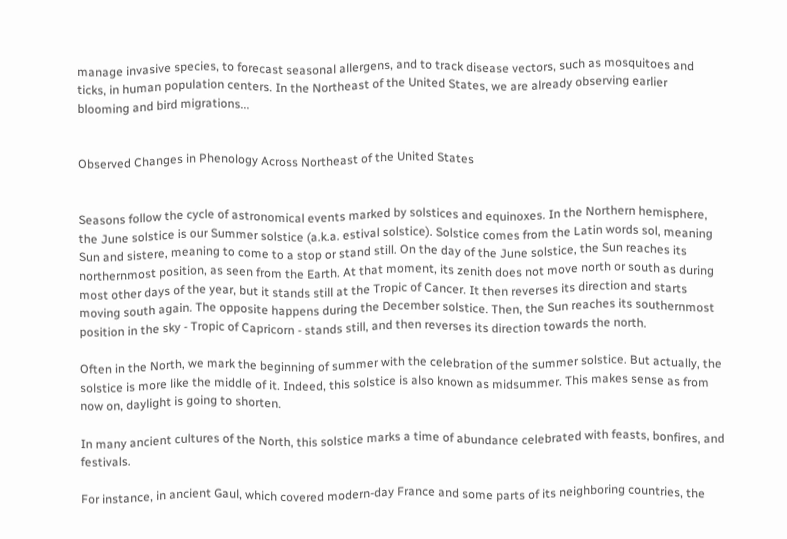manage invasive species, to forecast seasonal allergens, and to track disease vectors, such as mosquitoes and ticks, in human population centers. In the Northeast of the United States, we are already observing earlier blooming and bird migrations...


Observed Changes in Phenology Across Northeast of the United States


Seasons follow the cycle of astronomical events marked by solstices and equinoxes. In the Northern hemisphere, the June solstice is our Summer solstice (a.k.a. estival solstice). Solstice comes from the Latin words sol, meaning Sun and sistere, meaning to come to a stop or stand still. On the day of the June solstice, the Sun reaches its northernmost position, as seen from the Earth. At that moment, its zenith does not move north or south as during most other days of the year, but it stands still at the Tropic of Cancer. It then reverses its direction and starts moving south again. The opposite happens during the December solstice. Then, the Sun reaches its southernmost position in the sky - Tropic of Capricorn - stands still, and then reverses its direction towards the north.

Often in the North, we mark the beginning of summer with the celebration of the summer solstice. But actually, the solstice is more like the middle of it. Indeed, this solstice is also known as midsummer. This makes sense as from now on, daylight is going to shorten.

In many ancient cultures of the North, this solstice marks a time of abundance celebrated with feasts, bonfires, and festivals.

For instance, in ancient Gaul, which covered modern-day France and some parts of its neighboring countries, the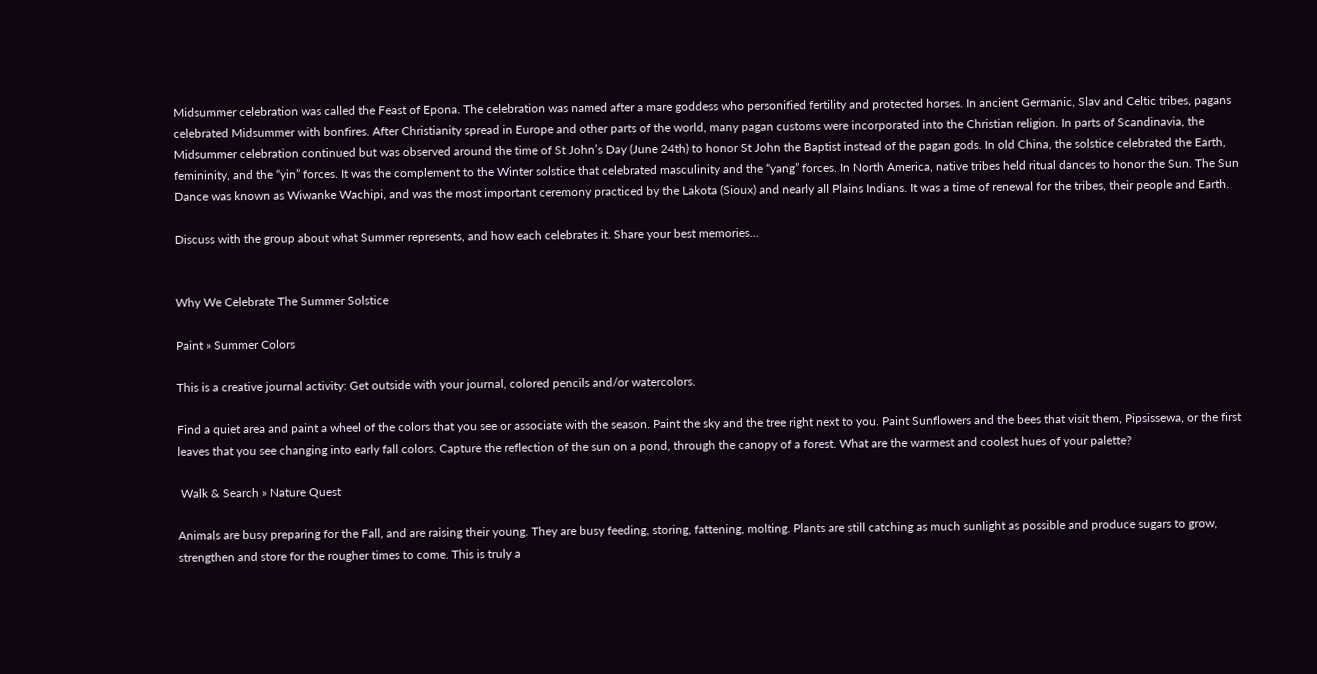Midsummer celebration was called the Feast of Epona. The celebration was named after a mare goddess who personified fertility and protected horses. In ancient Germanic, Slav and Celtic tribes, pagans celebrated Midsummer with bonfires. After Christianity spread in Europe and other parts of the world, many pagan customs were incorporated into the Christian religion. In parts of Scandinavia, the Midsummer celebration continued but was observed around the time of St John’s Day (June 24th) to honor St John the Baptist instead of the pagan gods. In old China, the solstice celebrated the Earth, femininity, and the “yin” forces. It was the complement to the Winter solstice that celebrated masculinity and the “yang” forces. In North America, native tribes held ritual dances to honor the Sun. The Sun Dance was known as Wiwanke Wachipi, and was the most important ceremony practiced by the Lakota (Sioux) and nearly all Plains Indians. It was a time of renewal for the tribes, their people and Earth.

Discuss with the group about what Summer represents, and how each celebrates it. Share your best memories...


Why We Celebrate The Summer Solstice

Paint » Summer Colors

This is a creative journal activity: Get outside with your journal, colored pencils and/or watercolors.

Find a quiet area and paint a wheel of the colors that you see or associate with the season. Paint the sky and the tree right next to you. Paint Sunflowers and the bees that visit them, Pipsissewa, or the first leaves that you see changing into early fall colors. Capture the reflection of the sun on a pond, through the canopy of a forest. What are the warmest and coolest hues of your palette?

 Walk & Search » Nature Quest

Animals are busy preparing for the Fall, and are raising their young. They are busy feeding, storing, fattening, molting. Plants are still catching as much sunlight as possible and produce sugars to grow, strengthen and store for the rougher times to come. This is truly a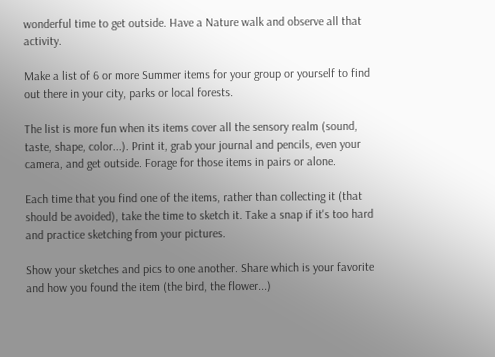wonderful time to get outside. Have a Nature walk and observe all that activity.

Make a list of 6 or more Summer items for your group or yourself to find out there in your city, parks or local forests.

The list is more fun when its items cover all the sensory realm (sound, taste, shape, color...). Print it, grab your journal and pencils, even your camera, and get outside. Forage for those items in pairs or alone.

Each time that you find one of the items, rather than collecting it (that should be avoided), take the time to sketch it. Take a snap if it's too hard and practice sketching from your pictures.

Show your sketches and pics to one another. Share which is your favorite and how you found the item (the bird, the flower...)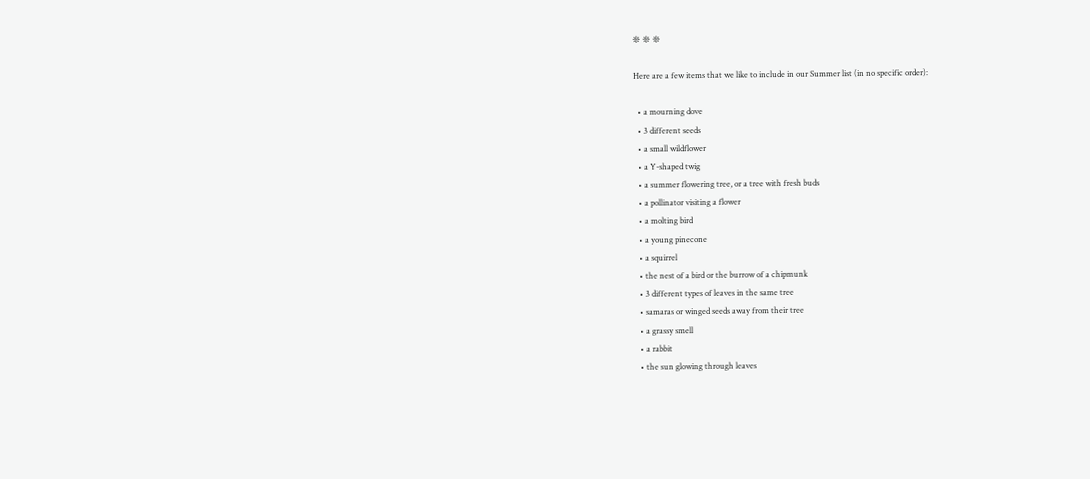❊ ❊ ❊

Here are a few items that we like to include in our Summer list (in no specific order):

  • a mourning dove
  • 3 different seeds
  • a small wildflower
  • a Y-shaped twig
  • a summer flowering tree, or a tree with fresh buds
  • a pollinator visiting a flower
  • a molting bird
  • a young pinecone
  • a squirrel
  • the nest of a bird or the burrow of a chipmunk
  • 3 different types of leaves in the same tree
  • samaras or winged seeds away from their tree
  • a grassy smell
  • a rabbit
  • the sun glowing through leaves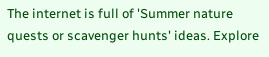The internet is full of 'Summer nature quests or scavenger hunts' ideas. Explore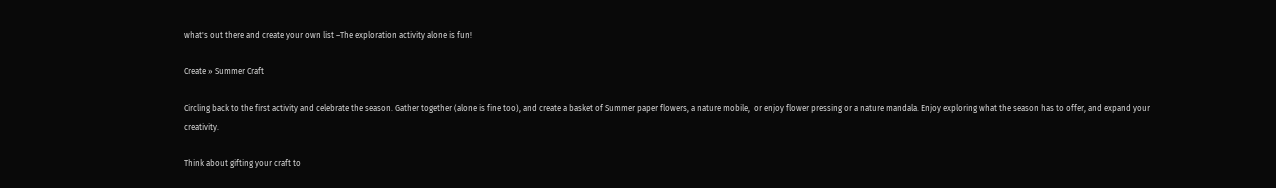what's out there and create your own list –The exploration activity alone is fun!

Create » Summer Craft

Circling back to the first activity and celebrate the season. Gather together (alone is fine too), and create a basket of Summer paper flowers, a nature mobile,  or enjoy flower pressing or a nature mandala. Enjoy exploring what the season has to offer, and expand your creativity.

Think about gifting your craft to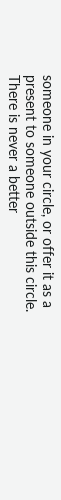someone in your circle, or offer it as a present to someone outside this circle. There is never a better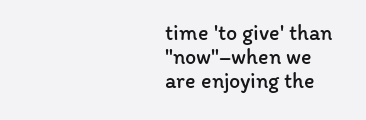time 'to give' than "now"–when we are enjoying the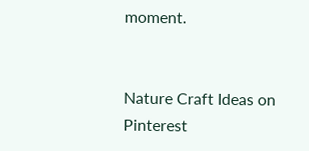moment.


Nature Craft Ideas on Pinterest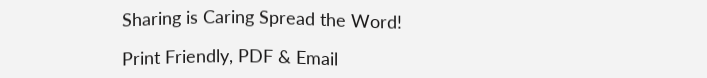Sharing is Caring Spread the Word!

Print Friendly, PDF & Email